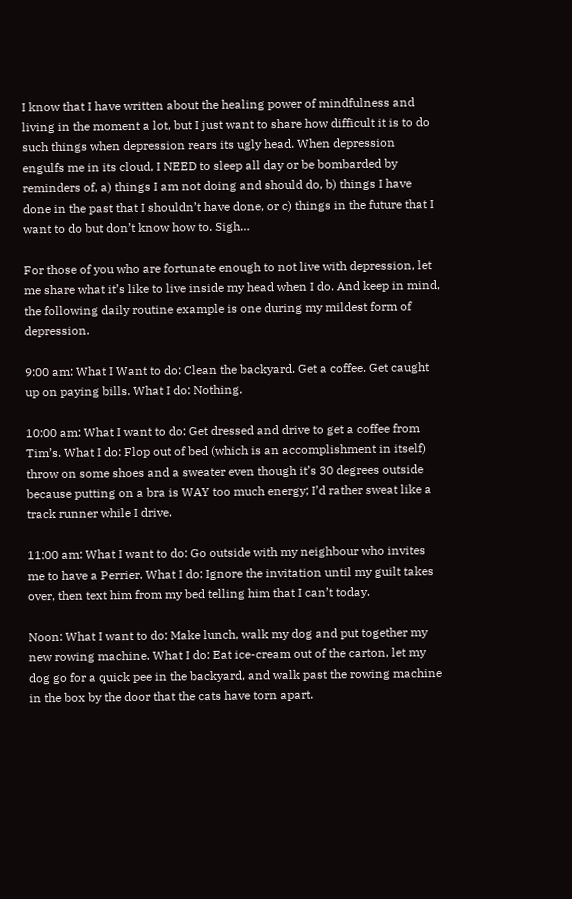I know that I have written about the healing power of mindfulness and living in the moment a lot, but I just want to share how difficult it is to do such things when depression rears its ugly head. When depression engulfs me in its cloud, I NEED to sleep all day or be bombarded by reminders of, a) things I am not doing and should do, b) things I have done in the past that I shouldn’t have done, or c) things in the future that I want to do but don’t know how to. Sigh…

For those of you who are fortunate enough to not live with depression, let me share what it’s like to live inside my head when I do. And keep in mind, the following daily routine example is one during my mildest form of depression.

9:00 am: What I Want to do: Clean the backyard. Get a coffee. Get caught up on paying bills. What I do: Nothing.

10:00 am: What I want to do: Get dressed and drive to get a coffee from Tim’s. What I do: Flop out of bed (which is an accomplishment in itself) throw on some shoes and a sweater even though it’s 30 degrees outside because putting on a bra is WAY too much energy; I’d rather sweat like a track runner while I drive.

11:00 am: What I want to do: Go outside with my neighbour who invites me to have a Perrier. What I do: Ignore the invitation until my guilt takes over, then text him from my bed telling him that I can’t today.

Noon: What I want to do: Make lunch, walk my dog and put together my new rowing machine. What I do: Eat ice-cream out of the carton, let my dog go for a quick pee in the backyard, and walk past the rowing machine in the box by the door that the cats have torn apart.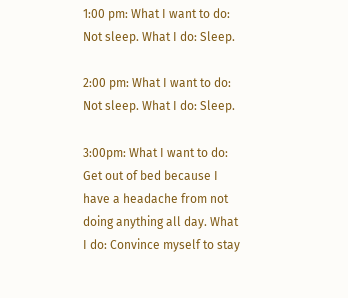1:00 pm: What I want to do: Not sleep. What I do: Sleep.

2:00 pm: What I want to do: Not sleep. What I do: Sleep.

3:00pm: What I want to do: Get out of bed because I have a headache from not doing anything all day. What I do: Convince myself to stay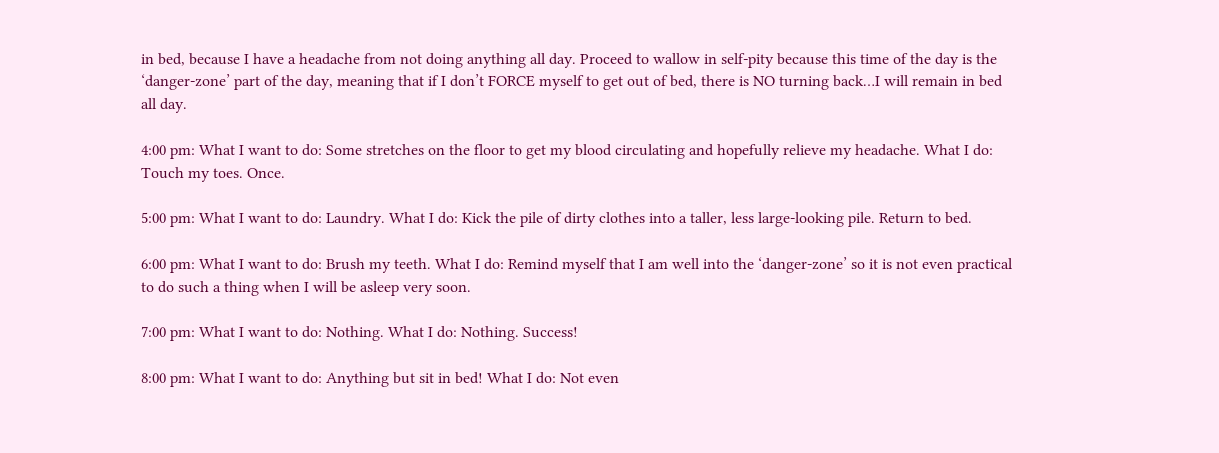in bed, because I have a headache from not doing anything all day. Proceed to wallow in self-pity because this time of the day is the ‘danger-zone’ part of the day, meaning that if I don’t FORCE myself to get out of bed, there is NO turning back…I will remain in bed all day.

4:00 pm: What I want to do: Some stretches on the floor to get my blood circulating and hopefully relieve my headache. What I do: Touch my toes. Once.

5:00 pm: What I want to do: Laundry. What I do: Kick the pile of dirty clothes into a taller, less large-looking pile. Return to bed.

6:00 pm: What I want to do: Brush my teeth. What I do: Remind myself that I am well into the ‘danger-zone’ so it is not even practical to do such a thing when I will be asleep very soon.

7:00 pm: What I want to do: Nothing. What I do: Nothing. Success!

8:00 pm: What I want to do: Anything but sit in bed! What I do: Not even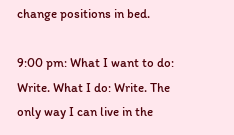change positions in bed.

9:00 pm: What I want to do: Write. What I do: Write. The only way I can live in the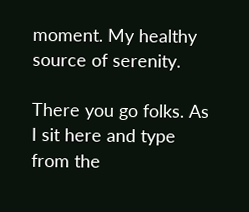moment. My healthy source of serenity.

There you go folks. As I sit here and type from the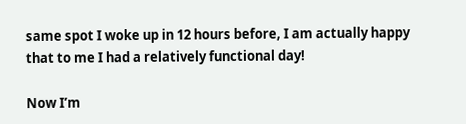same spot I woke up in 12 hours before, I am actually happy that to me I had a relatively functional day!

Now I’m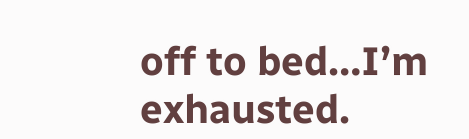off to bed…I’m exhausted.